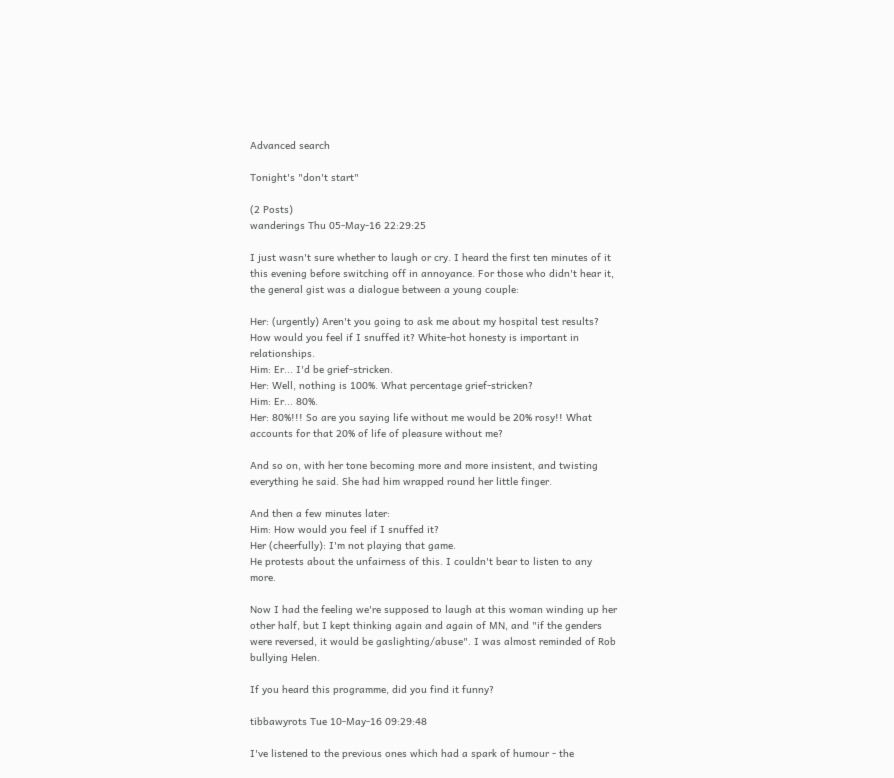Advanced search

Tonight's "don't start"

(2 Posts)
wanderings Thu 05-May-16 22:29:25

I just wasn't sure whether to laugh or cry. I heard the first ten minutes of it this evening before switching off in annoyance. For those who didn't hear it, the general gist was a dialogue between a young couple:

Her: (urgently) Aren't you going to ask me about my hospital test results? How would you feel if I snuffed it? White-hot honesty is important in relationships.
Him: Er... I'd be grief-stricken.
Her: Well, nothing is 100%. What percentage grief-stricken?
Him: Er... 80%.
Her: 80%!!! So are you saying life without me would be 20% rosy!! What accounts for that 20% of life of pleasure without me?

And so on, with her tone becoming more and more insistent, and twisting everything he said. She had him wrapped round her little finger.

And then a few minutes later:
Him: How would you feel if I snuffed it?
Her (cheerfully): I'm not playing that game.
He protests about the unfairness of this. I couldn't bear to listen to any more.

Now I had the feeling we're supposed to laugh at this woman winding up her other half, but I kept thinking again and again of MN, and "if the genders were reversed, it would be gaslighting/abuse". I was almost reminded of Rob bullying Helen.

If you heard this programme, did you find it funny?

tibbawyrots Tue 10-May-16 09:29:48

I've listened to the previous ones which had a spark of humour - the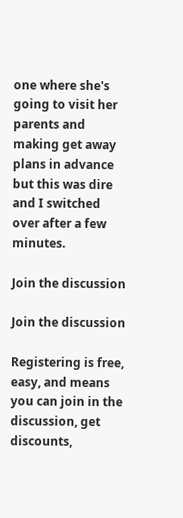one where she's going to visit her parents and making get away plans in advance but this was dire and I switched over after a few minutes.

Join the discussion

Join the discussion

Registering is free, easy, and means you can join in the discussion, get discounts,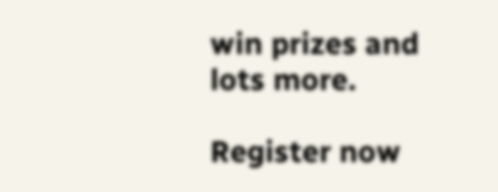win prizes and lots more.

Register now